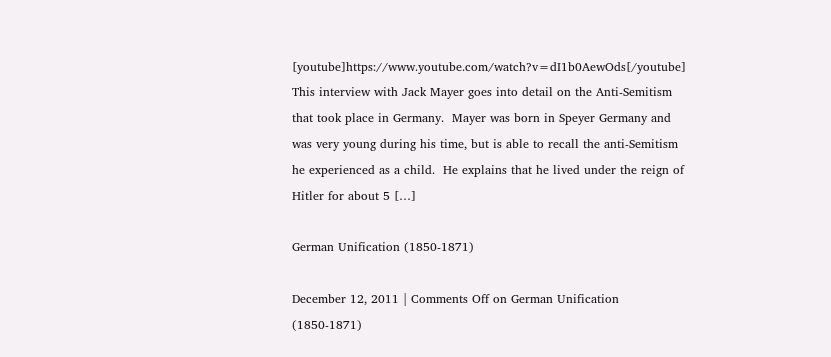[youtube]https://www.youtube.com/watch?v=dI1b0AewOds[/youtube]     This interview with Jack Mayer goes into detail on the Anti-Semitism that took place in Germany.  Mayer was born in Speyer Germany and was very young during his time, but is able to recall the anti-Semitism he experienced as a child.  He explains that he lived under the reign of Hitler for about 5 […]

German Unification (1850-1871)

December 12, 2011 | Comments Off on German Unification (1850-1871)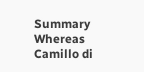Summary Whereas Camillo di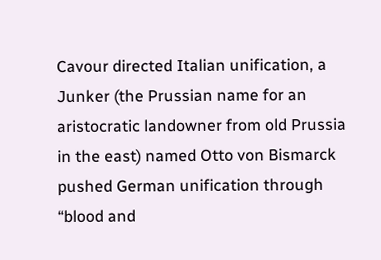Cavour directed Italian unification, a Junker (the Prussian name for an aristocratic landowner from old Prussia in the east) named Otto von Bismarck pushed German unification through “blood and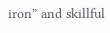iron” and skillful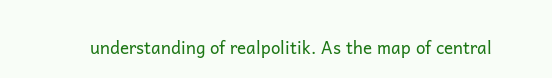understanding of realpolitik. As the map of central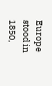Europe stood in 1850,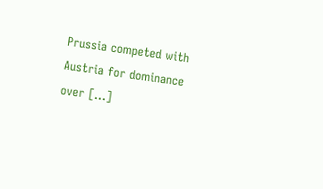Prussia competed with Austria for dominance over […]